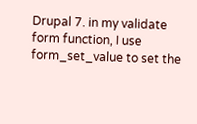Drupal 7. in my validate form function, I use form_set_value to set the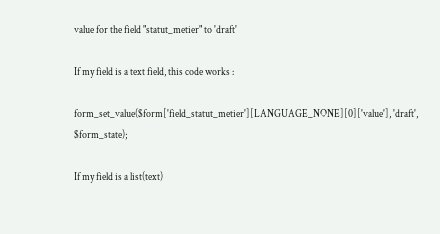value for the field "statut_metier" to 'draft'

If my field is a text field, this code works :

form_set_value($form['field_statut_metier'][LANGUAGE_NONE][0]['value'], 'draft', $form_state);

If my field is a list(text)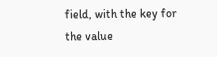field, with the key for the value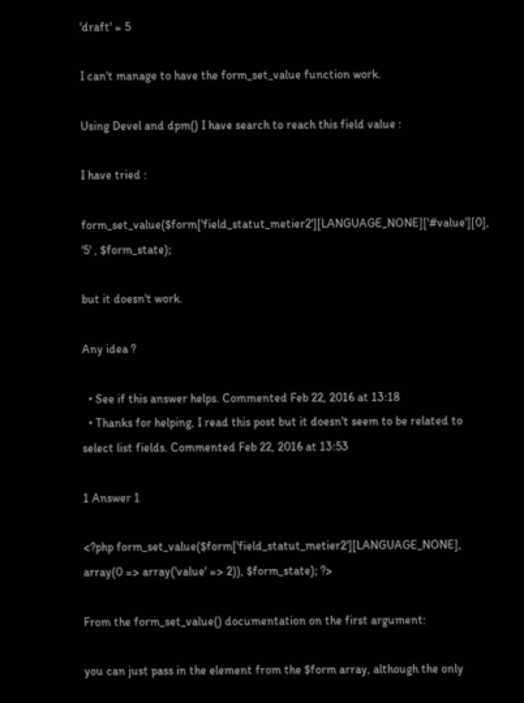'draft' = 5

I can't manage to have the form_set_value function work.

Using Devel and dpm() I have search to reach this field value :

I have tried :

form_set_value($form['field_statut_metier2'][LANGUAGE_NONE]['#value'][0], '5' , $form_state);

but it doesn't work.

Any idea ?

  • See if this answer helps. Commented Feb 22, 2016 at 13:18
  • Thanks for helping, I read this post but it doesn't seem to be related to select list fields. Commented Feb 22, 2016 at 13:53

1 Answer 1

<?php form_set_value($form['field_statut_metier2'][LANGUAGE_NONE], array(0 => array('value' => 2)), $form_state); ?>

From the form_set_value() documentation on the first argument:

you can just pass in the element from the $form array, although the only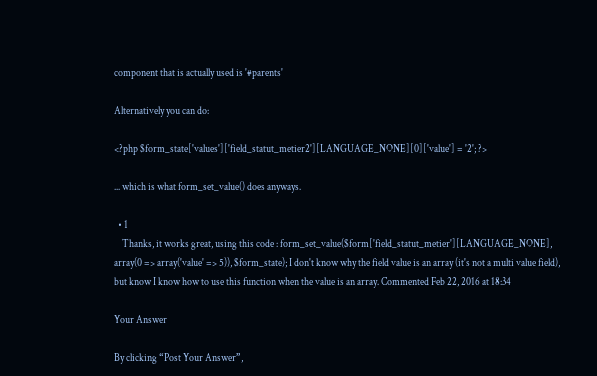component that is actually used is '#parents'

Alternatively you can do:

<?php $form_state['values']['field_statut_metier2'][LANGUAGE_NONE][0]['value'] = '2'; ?>

... which is what form_set_value() does anyways.

  • 1
    Thanks, it works great, using this code : form_set_value($form['field_statut_metier'][LANGUAGE_NONE], array(0 => array('value' => 5)), $form_state); I don't know why the field value is an array (it's not a multi value field), but know I know how to use this function when the value is an array. Commented Feb 22, 2016 at 18:34

Your Answer

By clicking “Post Your Answer”,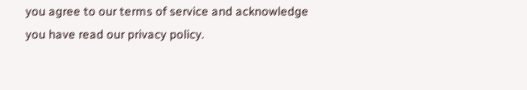you agree to our terms of service and acknowledge you have read our privacy policy.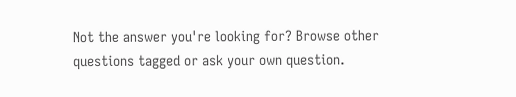Not the answer you're looking for? Browse other questions tagged or ask your own question.